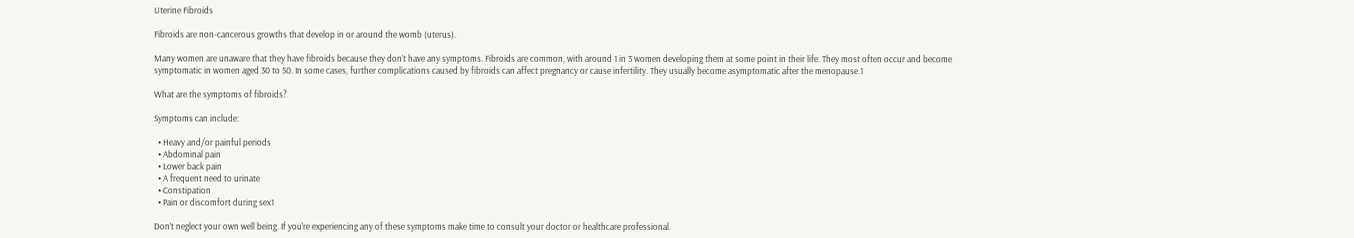Uterine Fibroids

Fibroids are non-cancerous growths that develop in or around the womb (uterus).

Many women are unaware that they have fibroids because they don’t have any symptoms. Fibroids are common, with around 1 in 3 women developing them at some point in their life. They most often occur and become symptomatic in women aged 30 to 50. In some cases, further complications caused by fibroids can affect pregnancy or cause infertility. They usually become asymptomatic after the menopause.1

What are the symptoms of fibroids?

Symptoms can include:

  • Heavy and/or painful periods
  • Abdominal pain
  • Lower back pain
  • A frequent need to urinate
  • Constipation
  • Pain or discomfort during sex1

Don’t neglect your own well being. If you’re experiencing any of these symptoms make time to consult your doctor or healthcare professional.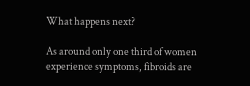What happens next?

As around only one third of women experience symptoms, fibroids are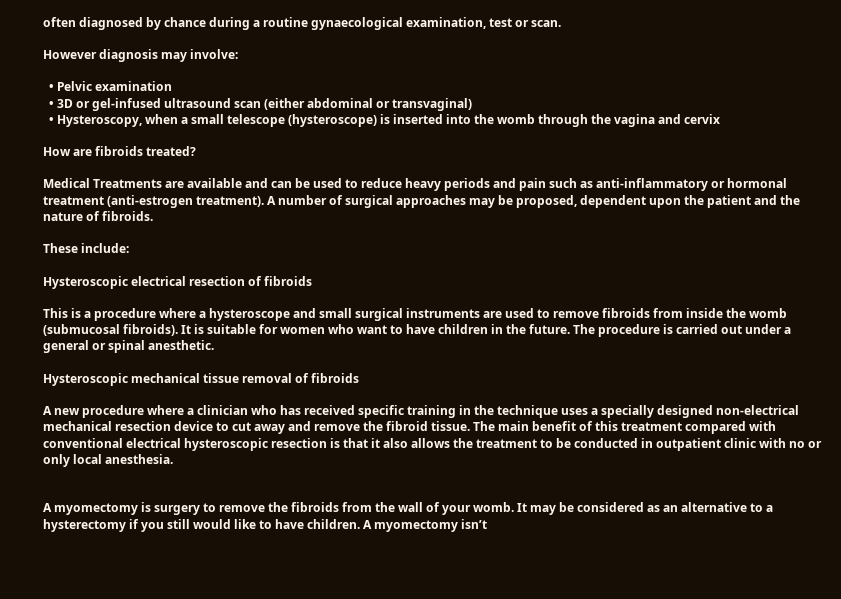often diagnosed by chance during a routine gynaecological examination, test or scan.

However diagnosis may involve:

  • Pelvic examination
  • 3D or gel-infused ultrasound scan (either abdominal or transvaginal)
  • Hysteroscopy, when a small telescope (hysteroscope) is inserted into the womb through the vagina and cervix

How are fibroids treated?

Medical Treatments are available and can be used to reduce heavy periods and pain such as anti-inflammatory or hormonal treatment (anti-estrogen treatment). A number of surgical approaches may be proposed, dependent upon the patient and the nature of fibroids.

These include:

Hysteroscopic electrical resection of fibroids

This is a procedure where a hysteroscope and small surgical instruments are used to remove fibroids from inside the womb (submucosal fibroids). It is suitable for women who want to have children in the future. The procedure is carried out under a general or spinal anesthetic.

Hysteroscopic mechanical tissue removal of fibroids

A new procedure where a clinician who has received specific training in the technique uses a specially designed non-electrical mechanical resection device to cut away and remove the fibroid tissue. The main benefit of this treatment compared with conventional electrical hysteroscopic resection is that it also allows the treatment to be conducted in outpatient clinic with no or only local anesthesia.


A myomectomy is surgery to remove the fibroids from the wall of your womb. It may be considered as an alternative to a hysterectomy if you still would like to have children. A myomectomy isn’t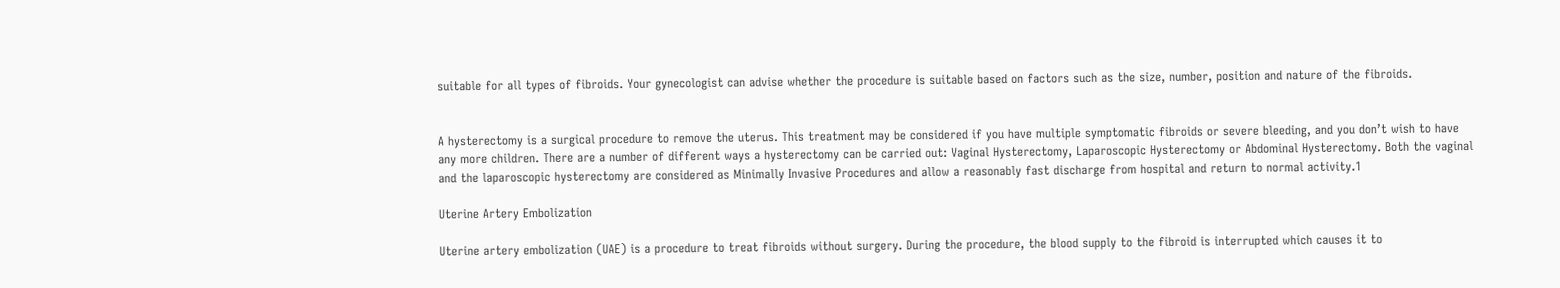suitable for all types of fibroids. Your gynecologist can advise whether the procedure is suitable based on factors such as the size, number, position and nature of the fibroids.


A hysterectomy is a surgical procedure to remove the uterus. This treatment may be considered if you have multiple symptomatic fibroids or severe bleeding, and you don’t wish to have any more children. There are a number of different ways a hysterectomy can be carried out: Vaginal Hysterectomy, Laparoscopic Hysterectomy or Abdominal Hysterectomy. Both the vaginal and the laparoscopic hysterectomy are considered as Minimally Invasive Procedures and allow a reasonably fast discharge from hospital and return to normal activity.1

Uterine Artery Embolization

Uterine artery embolization (UAE) is a procedure to treat fibroids without surgery. During the procedure, the blood supply to the fibroid is interrupted which causes it to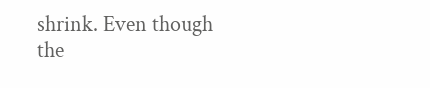shrink. Even though the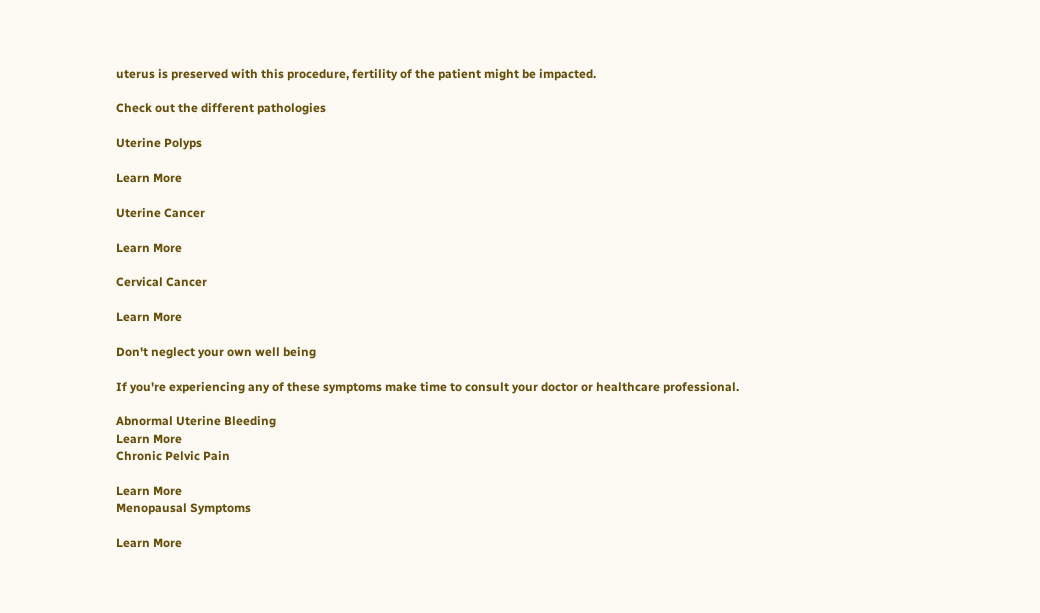uterus is preserved with this procedure, fertility of the patient might be impacted.

Check out the different pathologies

Uterine Polyps

Learn More

Uterine Cancer

Learn More

Cervical Cancer

Learn More

Don't neglect your own well being

If you're experiencing any of these symptoms make time to consult your doctor or healthcare professional.

Abnormal Uterine Bleeding
Learn More
Chronic Pelvic Pain

Learn More
Menopausal Symptoms

Learn More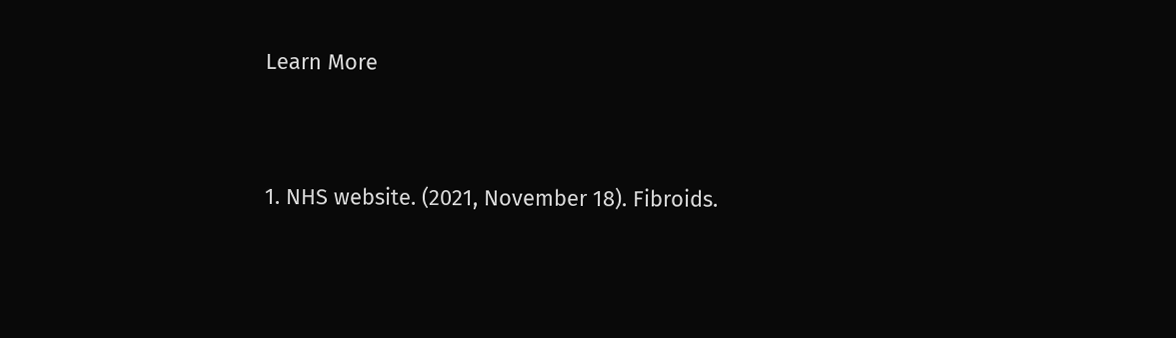Learn More


1. NHS website. (2021, November 18). Fibroids.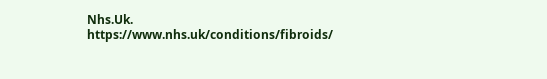Nhs.Uk. https://www.nhs.uk/conditions/fibroids/